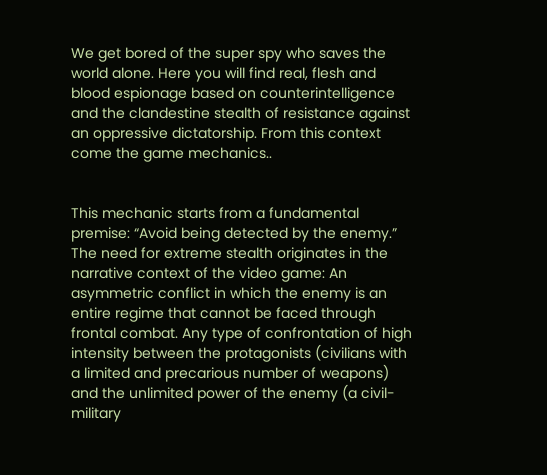We get bored of the super spy who saves the world alone. Here you will find real, flesh and blood espionage based on counterintelligence and the clandestine stealth of resistance against an oppressive dictatorship. From this context come the game mechanics..


This mechanic starts from a fundamental premise: “Avoid being detected by the enemy.” The need for extreme stealth originates in the narrative context of the video game: An asymmetric conflict in which the enemy is an entire regime that cannot be faced through frontal combat. Any type of confrontation of high intensity between the protagonists (civilians with a limited and precarious number of weapons) and the unlimited power of the enemy (a civil-military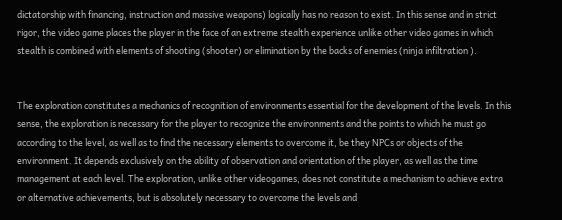dictatorship with financing, instruction and massive weapons) logically has no reason to exist. In this sense and in strict rigor, the video game places the player in the face of an extreme stealth experience unlike other video games in which stealth is combined with elements of shooting (shooter) or elimination by the backs of enemies (ninja infiltration ).


The exploration constitutes a mechanics of recognition of environments essential for the development of the levels. In this sense, the exploration is necessary for the player to recognize the environments and the points to which he must go according to the level, as well as to find the necessary elements to overcome it, be they NPCs or objects of the environment. It depends exclusively on the ability of observation and orientation of the player, as well as the time management at each level. The exploration, unlike other videogames, does not constitute a mechanism to achieve extra or alternative achievements, but is absolutely necessary to overcome the levels and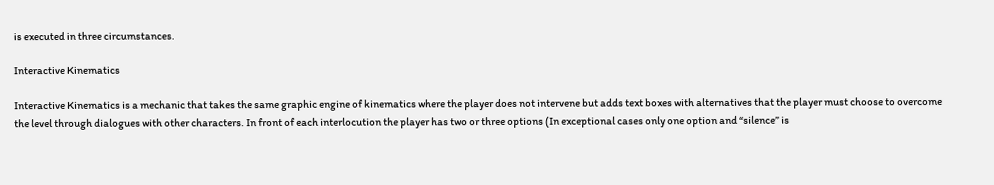is executed in three circumstances.

Interactive Kinematics

Interactive Kinematics is a mechanic that takes the same graphic engine of kinematics where the player does not intervene but adds text boxes with alternatives that the player must choose to overcome the level through dialogues with other characters. In front of each interlocution the player has two or three options (In exceptional cases only one option and “silence” is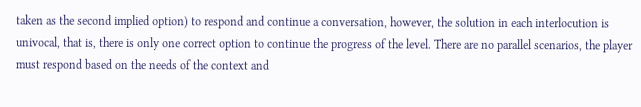taken as the second implied option) to respond and continue a conversation, however, the solution in each interlocution is univocal, that is, there is only one correct option to continue the progress of the level. There are no parallel scenarios, the player must respond based on the needs of the context and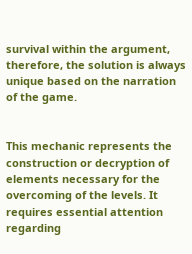survival within the argument, therefore, the solution is always unique based on the narration of the game.


This mechanic represents the construction or decryption of elements necessary for the overcoming of the levels. It requires essential attention regarding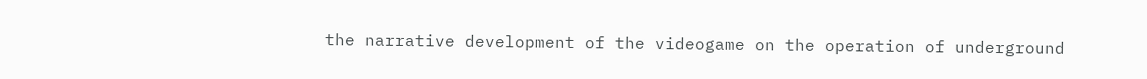the narrative development of the videogame on the operation of underground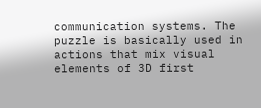communication systems. The puzzle is basically used in actions that mix visual elements of 3D first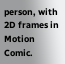person, with 2D frames in Motion Comic.